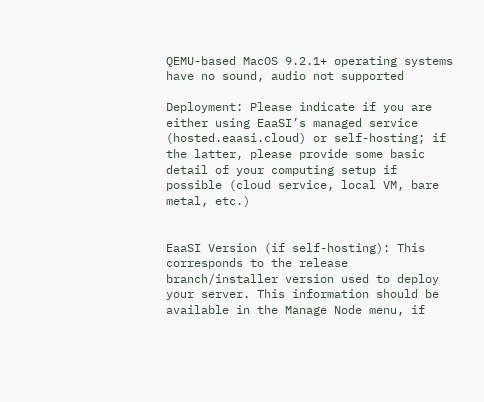QEMU-based MacOS 9.2.1+ operating systems have no sound, audio not supported

Deployment: Please indicate if you are either using EaaSI’s managed service (hosted.eaasi.cloud) or self-hosting; if the latter, please provide some basic detail of your computing setup if possible (cloud service, local VM, bare metal, etc.)


EaaSI Version (if self-hosting): This corresponds to the release branch/installer version used to deploy your server. This information should be available in the Manage Node menu, if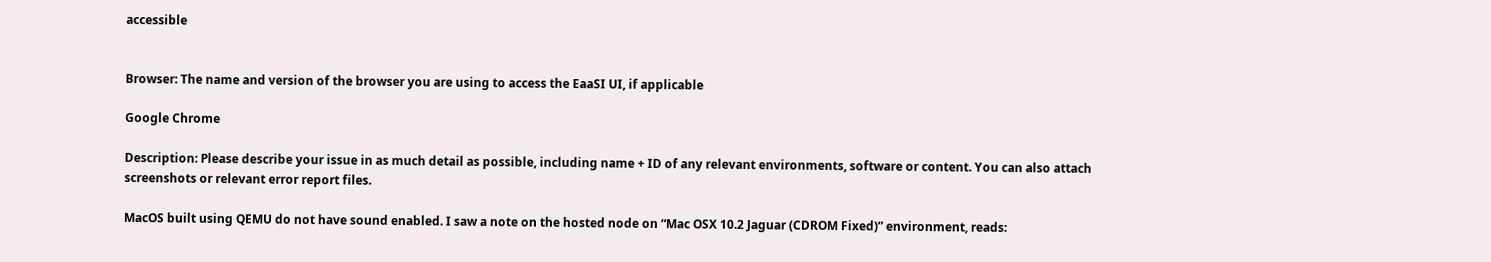accessible


Browser: The name and version of the browser you are using to access the EaaSI UI, if applicable

Google Chrome

Description: Please describe your issue in as much detail as possible, including name + ID of any relevant environments, software or content. You can also attach screenshots or relevant error report files.

MacOS built using QEMU do not have sound enabled. I saw a note on the hosted node on “Mac OSX 10.2 Jaguar (CDROM Fixed)” environment, reads: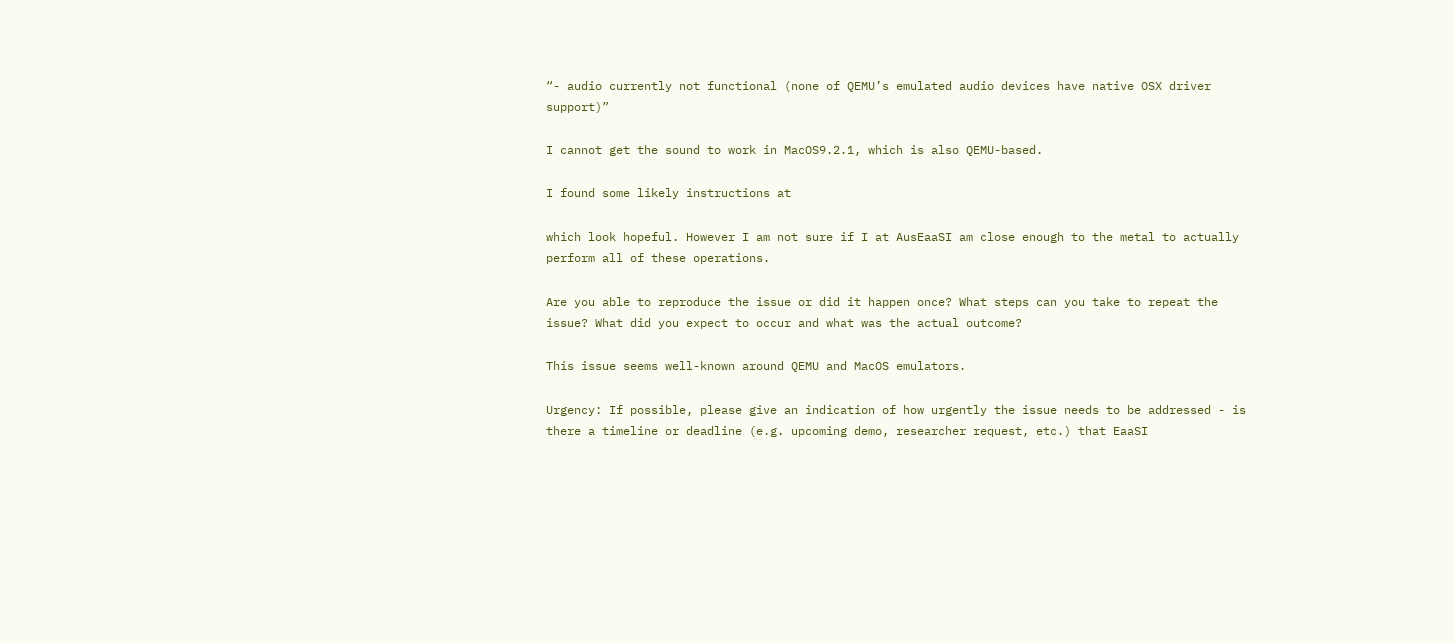“- audio currently not functional (none of QEMU’s emulated audio devices have native OSX driver support)”

I cannot get the sound to work in MacOS9.2.1, which is also QEMU-based.

I found some likely instructions at

which look hopeful. However I am not sure if I at AusEaaSI am close enough to the metal to actually perform all of these operations.

Are you able to reproduce the issue or did it happen once? What steps can you take to repeat the issue? What did you expect to occur and what was the actual outcome?

This issue seems well-known around QEMU and MacOS emulators.

Urgency: If possible, please give an indication of how urgently the issue needs to be addressed - is there a timeline or deadline (e.g. upcoming demo, researcher request, etc.) that EaaSI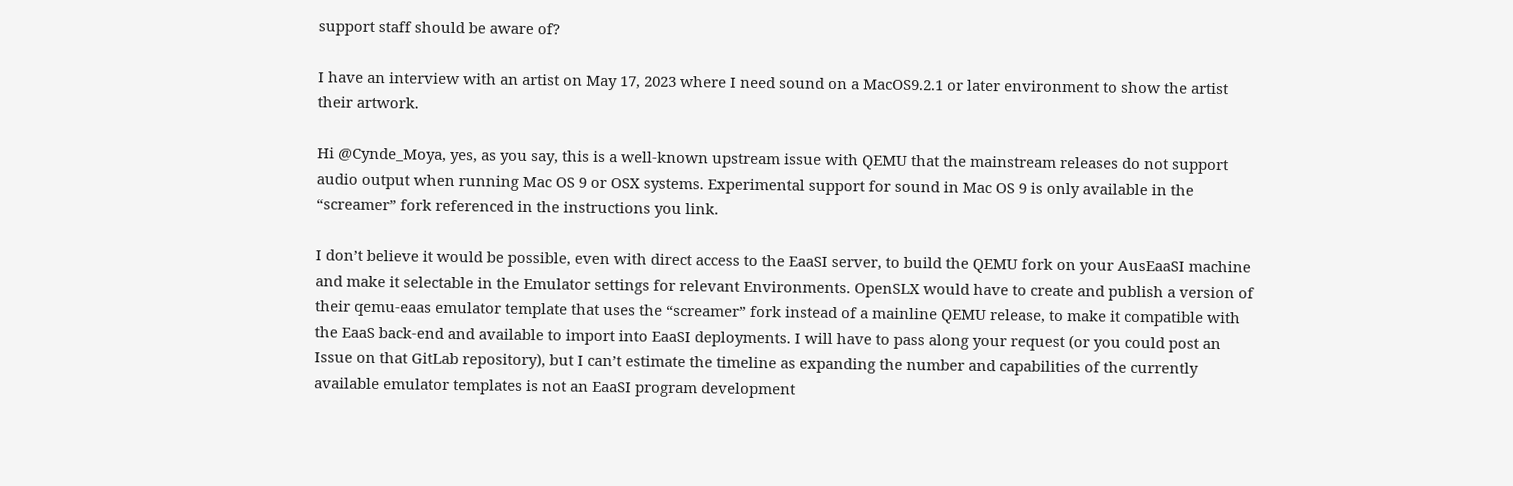support staff should be aware of?

I have an interview with an artist on May 17, 2023 where I need sound on a MacOS9.2.1 or later environment to show the artist their artwork.

Hi @Cynde_Moya, yes, as you say, this is a well-known upstream issue with QEMU that the mainstream releases do not support audio output when running Mac OS 9 or OSX systems. Experimental support for sound in Mac OS 9 is only available in the “screamer” fork referenced in the instructions you link.

I don’t believe it would be possible, even with direct access to the EaaSI server, to build the QEMU fork on your AusEaaSI machine and make it selectable in the Emulator settings for relevant Environments. OpenSLX would have to create and publish a version of their qemu-eaas emulator template that uses the “screamer” fork instead of a mainline QEMU release, to make it compatible with the EaaS back-end and available to import into EaaSI deployments. I will have to pass along your request (or you could post an Issue on that GitLab repository), but I can’t estimate the timeline as expanding the number and capabilities of the currently available emulator templates is not an EaaSI program development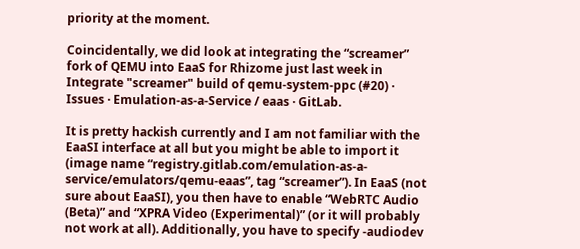priority at the moment.

Coincidentally, we did look at integrating the “screamer” fork of QEMU into EaaS for Rhizome just last week in Integrate "screamer" build of qemu-system-ppc (#20) · Issues · Emulation-as-a-Service / eaas · GitLab.

It is pretty hackish currently and I am not familiar with the EaaSI interface at all but you might be able to import it (image name “registry.gitlab.com/emulation-as-a-service/emulators/qemu-eaas”, tag “screamer”). In EaaS (not sure about EaaSI), you then have to enable “WebRTC Audio (Beta)” and “XPRA Video (Experimental)” (or it will probably not work at all). Additionally, you have to specify -audiodev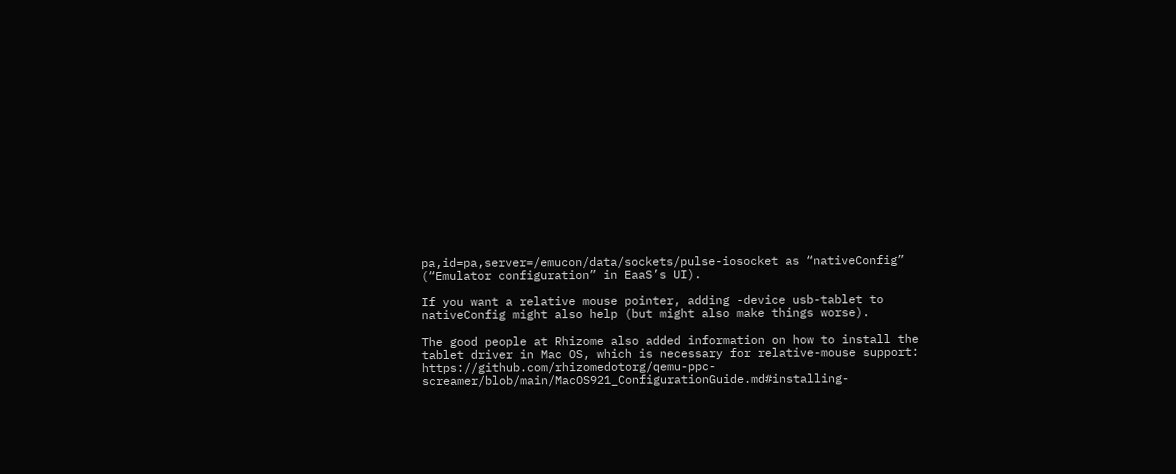pa,id=pa,server=/emucon/data/sockets/pulse-iosocket as “nativeConfig” (“Emulator configuration” in EaaS’s UI).

If you want a relative mouse pointer, adding -device usb-tablet to nativeConfig might also help (but might also make things worse).

The good people at Rhizome also added information on how to install the tablet driver in Mac OS, which is necessary for relative-mouse support: https://github.com/rhizomedotorg/qemu-ppc-screamer/blob/main/MacOS921_ConfigurationGuide.md#installing-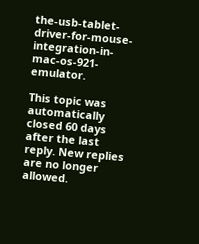the-usb-tablet-driver-for-mouse-integration-in-mac-os-921-emulator.

This topic was automatically closed 60 days after the last reply. New replies are no longer allowed.